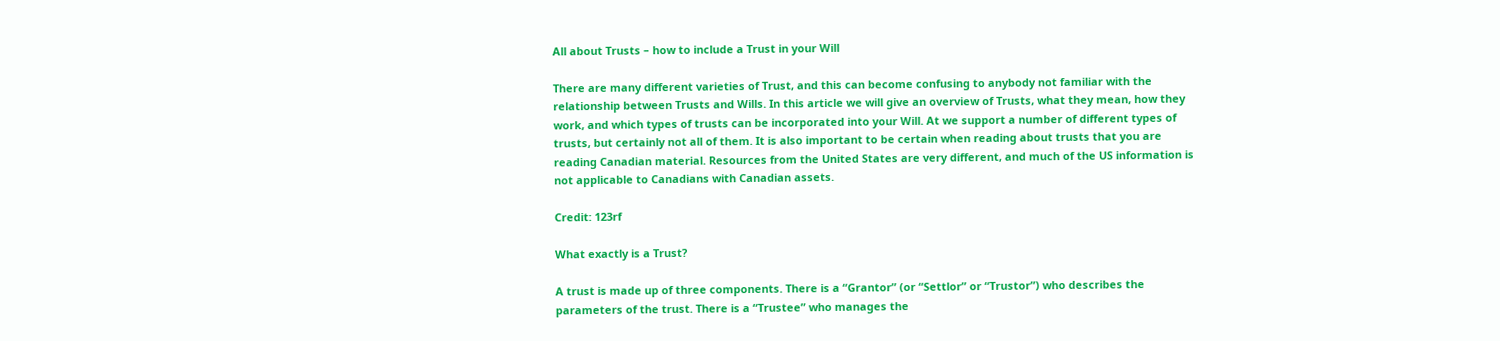All about Trusts – how to include a Trust in your Will

There are many different varieties of Trust, and this can become confusing to anybody not familiar with the relationship between Trusts and Wills. In this article we will give an overview of Trusts, what they mean, how they work, and which types of trusts can be incorporated into your Will. At we support a number of different types of trusts, but certainly not all of them. It is also important to be certain when reading about trusts that you are reading Canadian material. Resources from the United States are very different, and much of the US information is not applicable to Canadians with Canadian assets.

Credit: 123rf

What exactly is a Trust?

A trust is made up of three components. There is a “Grantor” (or “Settlor” or “Trustor”) who describes the parameters of the trust. There is a “Trustee” who manages the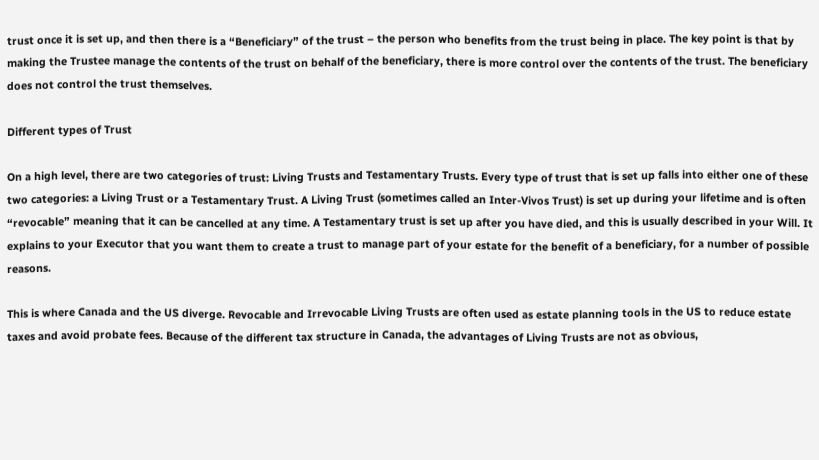trust once it is set up, and then there is a “Beneficiary” of the trust – the person who benefits from the trust being in place. The key point is that by making the Trustee manage the contents of the trust on behalf of the beneficiary, there is more control over the contents of the trust. The beneficiary does not control the trust themselves.

Different types of Trust

On a high level, there are two categories of trust: Living Trusts and Testamentary Trusts. Every type of trust that is set up falls into either one of these two categories: a Living Trust or a Testamentary Trust. A Living Trust (sometimes called an Inter-Vivos Trust) is set up during your lifetime and is often “revocable” meaning that it can be cancelled at any time. A Testamentary trust is set up after you have died, and this is usually described in your Will. It explains to your Executor that you want them to create a trust to manage part of your estate for the benefit of a beneficiary, for a number of possible reasons.

This is where Canada and the US diverge. Revocable and Irrevocable Living Trusts are often used as estate planning tools in the US to reduce estate taxes and avoid probate fees. Because of the different tax structure in Canada, the advantages of Living Trusts are not as obvious,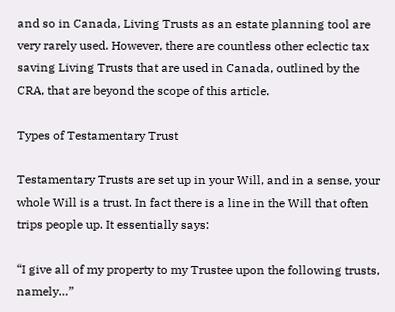and so in Canada, Living Trusts as an estate planning tool are very rarely used. However, there are countless other eclectic tax saving Living Trusts that are used in Canada, outlined by the CRA, that are beyond the scope of this article.

Types of Testamentary Trust

Testamentary Trusts are set up in your Will, and in a sense, your whole Will is a trust. In fact there is a line in the Will that often trips people up. It essentially says:

“I give all of my property to my Trustee upon the following trusts, namely…”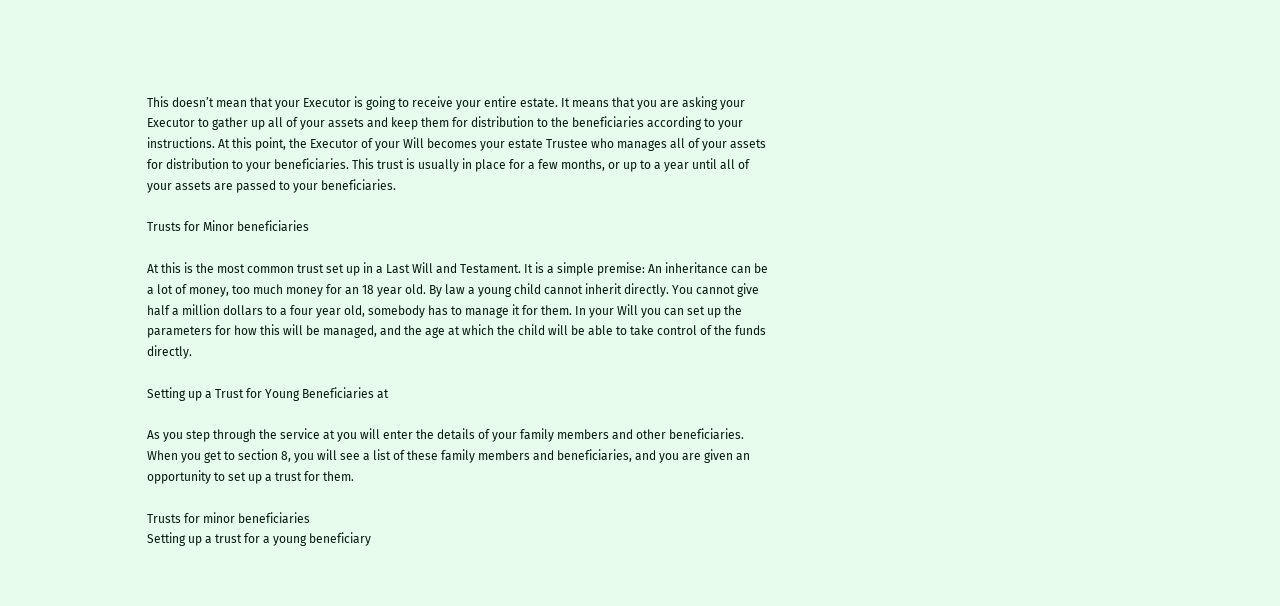This doesn’t mean that your Executor is going to receive your entire estate. It means that you are asking your Executor to gather up all of your assets and keep them for distribution to the beneficiaries according to your instructions. At this point, the Executor of your Will becomes your estate Trustee who manages all of your assets for distribution to your beneficiaries. This trust is usually in place for a few months, or up to a year until all of your assets are passed to your beneficiaries.

Trusts for Minor beneficiaries

At this is the most common trust set up in a Last Will and Testament. It is a simple premise: An inheritance can be a lot of money, too much money for an 18 year old. By law a young child cannot inherit directly. You cannot give half a million dollars to a four year old, somebody has to manage it for them. In your Will you can set up the parameters for how this will be managed, and the age at which the child will be able to take control of the funds directly.

Setting up a Trust for Young Beneficiaries at

As you step through the service at you will enter the details of your family members and other beneficiaries. When you get to section 8, you will see a list of these family members and beneficiaries, and you are given an opportunity to set up a trust for them.

Trusts for minor beneficiaries
Setting up a trust for a young beneficiary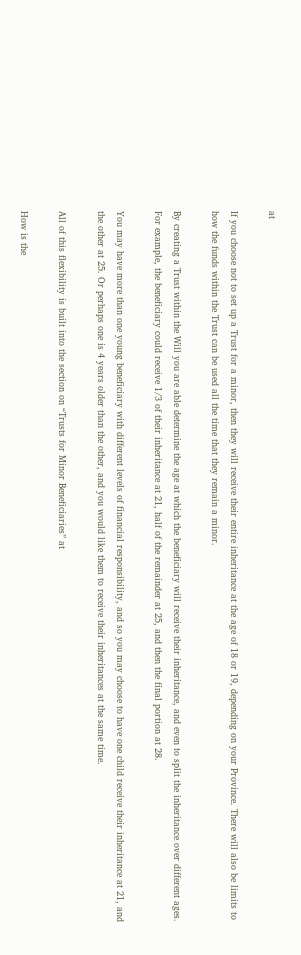at

If you choose not to set up a Trust for a minor, then they will receive their entire inheritance at the age of 18 or 19, depending on your Province. There will also be limits to how the funds within the Trust can be used all the time that they remain a minor.

By creating a Trust within the Will you are able determine the age at which the beneficiary will receive their inheritance, and even to split the inheritance over different ages. For example, the beneficiary could receive 1/3 of their inheritance at 21, half of the remainder at 25, and then the final portion at 28.

You may have more than one young beneficiary with different levels of financial responsibility, and so you may choose to have one child receive their inheritance at 21, and the other at 25. Or perhaps one is 4 years older than the other, and you would like them to receive their inheritances at the same time.

All of this flexibility is built into the section on “Trusts for Minor Beneficiaries” at

How is the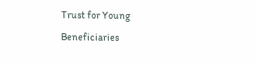Trust for Young Beneficiaries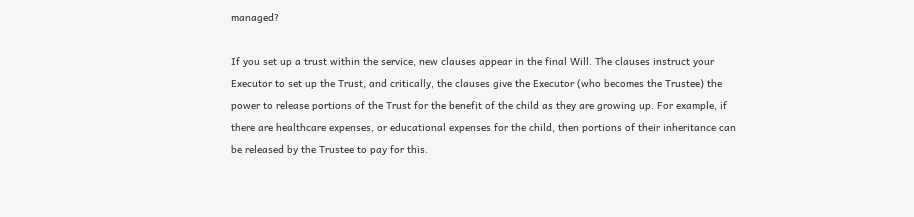managed?

If you set up a trust within the service, new clauses appear in the final Will. The clauses instruct your Executor to set up the Trust, and critically, the clauses give the Executor (who becomes the Trustee) the power to release portions of the Trust for the benefit of the child as they are growing up. For example, if there are healthcare expenses, or educational expenses for the child, then portions of their inheritance can be released by the Trustee to pay for this.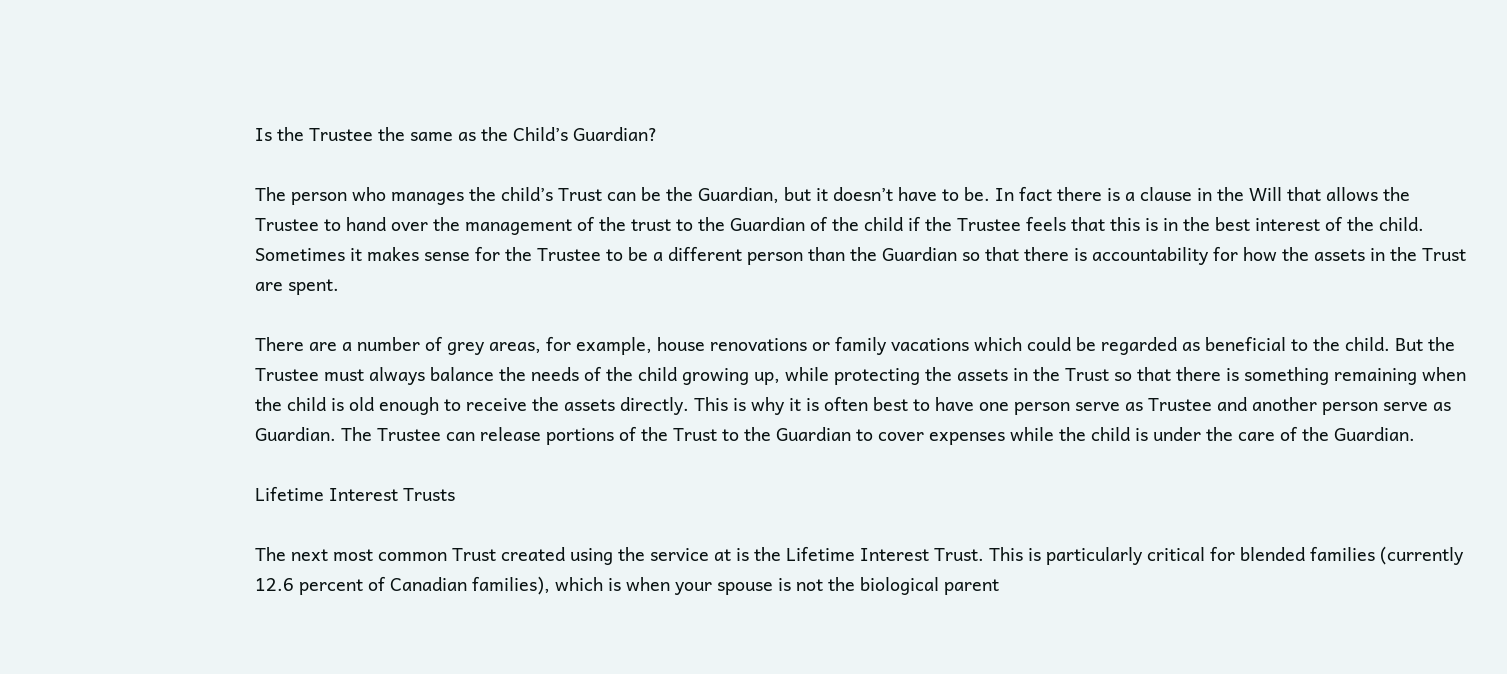Is the Trustee the same as the Child’s Guardian?

The person who manages the child’s Trust can be the Guardian, but it doesn’t have to be. In fact there is a clause in the Will that allows the Trustee to hand over the management of the trust to the Guardian of the child if the Trustee feels that this is in the best interest of the child. Sometimes it makes sense for the Trustee to be a different person than the Guardian so that there is accountability for how the assets in the Trust are spent.

There are a number of grey areas, for example, house renovations or family vacations which could be regarded as beneficial to the child. But the Trustee must always balance the needs of the child growing up, while protecting the assets in the Trust so that there is something remaining when the child is old enough to receive the assets directly. This is why it is often best to have one person serve as Trustee and another person serve as Guardian. The Trustee can release portions of the Trust to the Guardian to cover expenses while the child is under the care of the Guardian.

Lifetime Interest Trusts

The next most common Trust created using the service at is the Lifetime Interest Trust. This is particularly critical for blended families (currently 12.6 percent of Canadian families), which is when your spouse is not the biological parent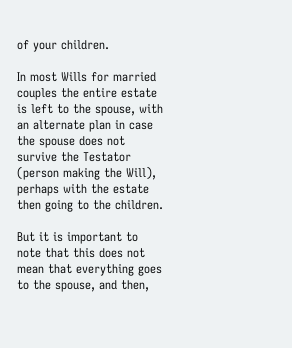of your children.

In most Wills for married couples the entire estate is left to the spouse, with an alternate plan in case the spouse does not survive the Testator (person making the Will), perhaps with the estate then going to the children.

But it is important to note that this does not mean that everything goes to the spouse, and then,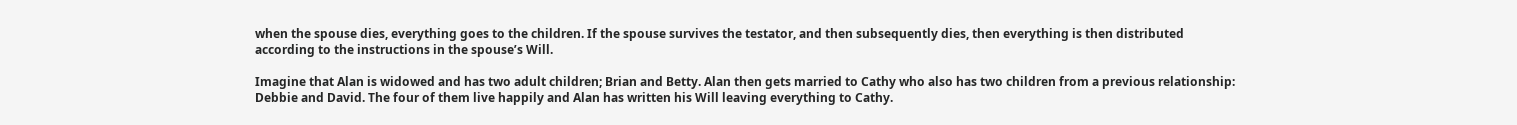when the spouse dies, everything goes to the children. If the spouse survives the testator, and then subsequently dies, then everything is then distributed according to the instructions in the spouse’s Will.

Imagine that Alan is widowed and has two adult children; Brian and Betty. Alan then gets married to Cathy who also has two children from a previous relationship: Debbie and David. The four of them live happily and Alan has written his Will leaving everything to Cathy.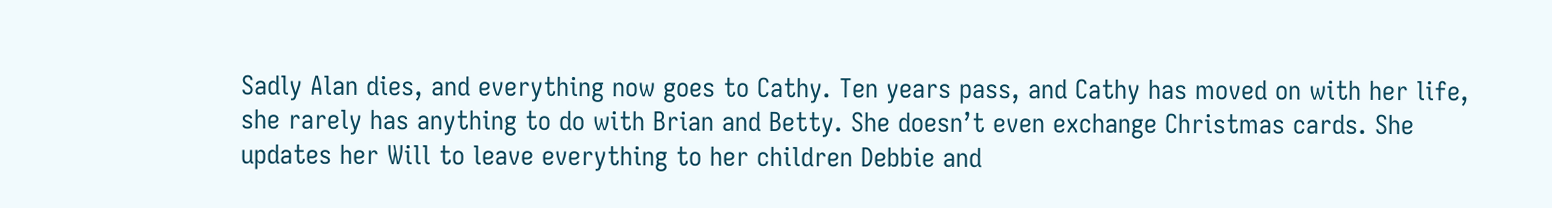Sadly Alan dies, and everything now goes to Cathy. Ten years pass, and Cathy has moved on with her life, she rarely has anything to do with Brian and Betty. She doesn’t even exchange Christmas cards. She updates her Will to leave everything to her children Debbie and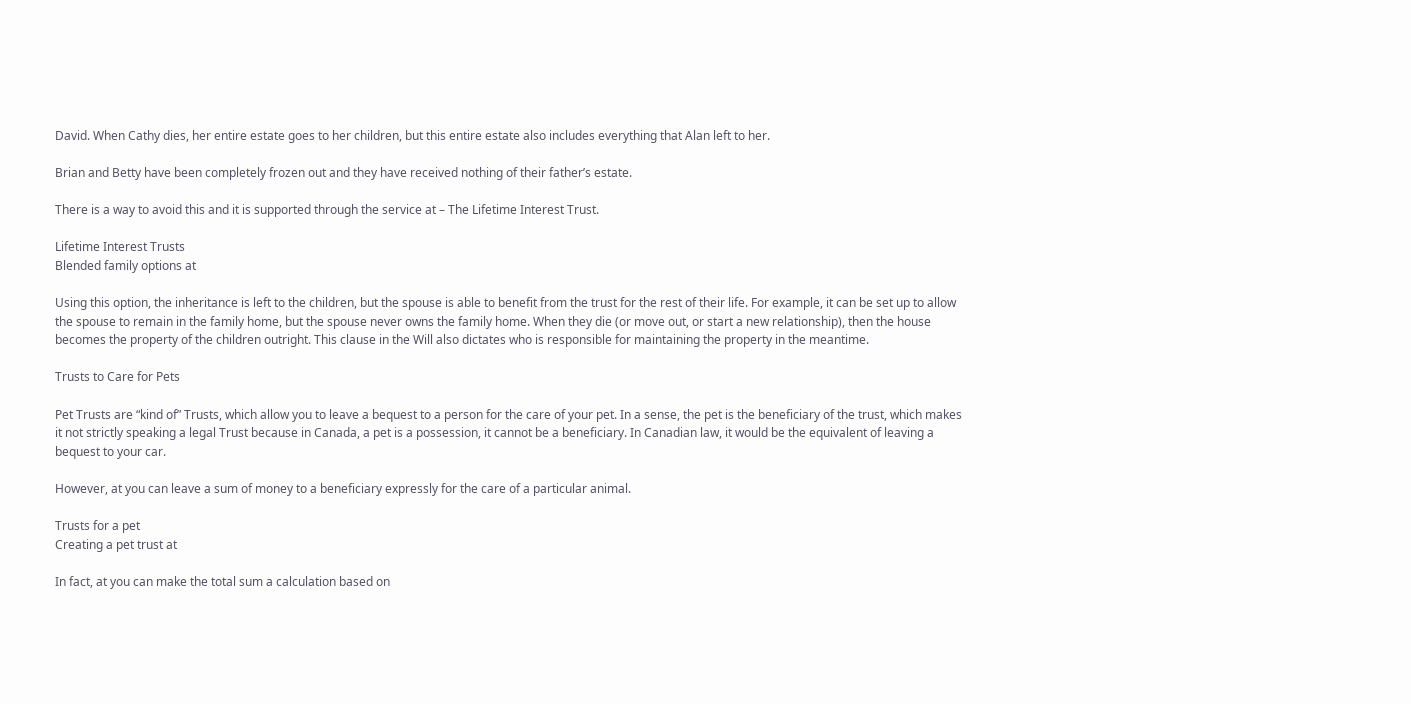David. When Cathy dies, her entire estate goes to her children, but this entire estate also includes everything that Alan left to her.

Brian and Betty have been completely frozen out and they have received nothing of their father’s estate.

There is a way to avoid this and it is supported through the service at – The Lifetime Interest Trust.

Lifetime Interest Trusts
Blended family options at

Using this option, the inheritance is left to the children, but the spouse is able to benefit from the trust for the rest of their life. For example, it can be set up to allow the spouse to remain in the family home, but the spouse never owns the family home. When they die (or move out, or start a new relationship), then the house becomes the property of the children outright. This clause in the Will also dictates who is responsible for maintaining the property in the meantime.

Trusts to Care for Pets

Pet Trusts are “kind of” Trusts, which allow you to leave a bequest to a person for the care of your pet. In a sense, the pet is the beneficiary of the trust, which makes it not strictly speaking a legal Trust because in Canada, a pet is a possession, it cannot be a beneficiary. In Canadian law, it would be the equivalent of leaving a bequest to your car.

However, at you can leave a sum of money to a beneficiary expressly for the care of a particular animal.

Trusts for a pet
Creating a pet trust at

In fact, at you can make the total sum a calculation based on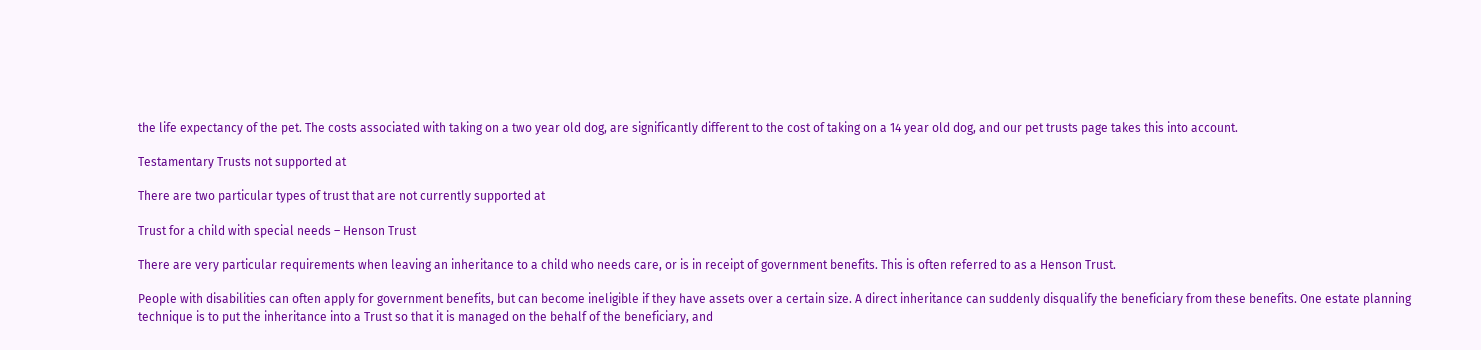the life expectancy of the pet. The costs associated with taking on a two year old dog, are significantly different to the cost of taking on a 14 year old dog, and our pet trusts page takes this into account.

Testamentary Trusts not supported at

There are two particular types of trust that are not currently supported at

Trust for a child with special needs – Henson Trust

There are very particular requirements when leaving an inheritance to a child who needs care, or is in receipt of government benefits. This is often referred to as a Henson Trust.

People with disabilities can often apply for government benefits, but can become ineligible if they have assets over a certain size. A direct inheritance can suddenly disqualify the beneficiary from these benefits. One estate planning technique is to put the inheritance into a Trust so that it is managed on the behalf of the beneficiary, and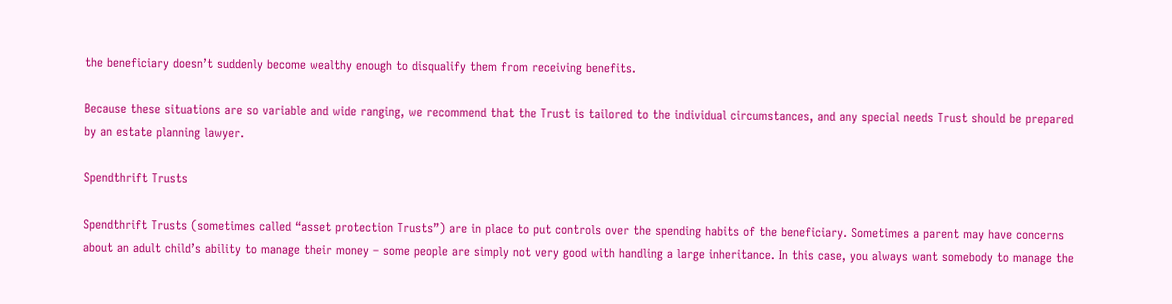the beneficiary doesn’t suddenly become wealthy enough to disqualify them from receiving benefits.

Because these situations are so variable and wide ranging, we recommend that the Trust is tailored to the individual circumstances, and any special needs Trust should be prepared by an estate planning lawyer.

Spendthrift Trusts

Spendthrift Trusts (sometimes called “asset protection Trusts”) are in place to put controls over the spending habits of the beneficiary. Sometimes a parent may have concerns about an adult child’s ability to manage their money – some people are simply not very good with handling a large inheritance. In this case, you always want somebody to manage the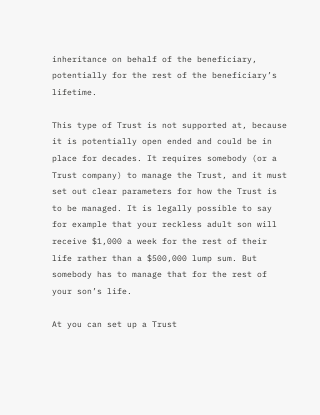inheritance on behalf of the beneficiary, potentially for the rest of the beneficiary’s lifetime.

This type of Trust is not supported at, because it is potentially open ended and could be in place for decades. It requires somebody (or a Trust company) to manage the Trust, and it must set out clear parameters for how the Trust is to be managed. It is legally possible to say for example that your reckless adult son will receive $1,000 a week for the rest of their life rather than a $500,000 lump sum. But somebody has to manage that for the rest of your son’s life.

At you can set up a Trust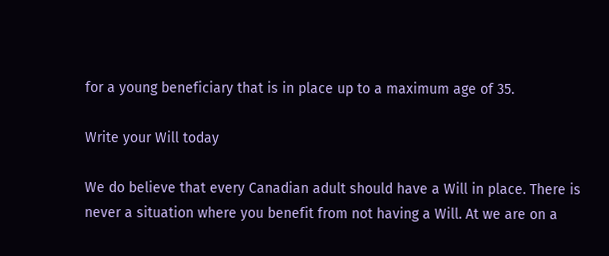for a young beneficiary that is in place up to a maximum age of 35.

Write your Will today

We do believe that every Canadian adult should have a Will in place. There is never a situation where you benefit from not having a Will. At we are on a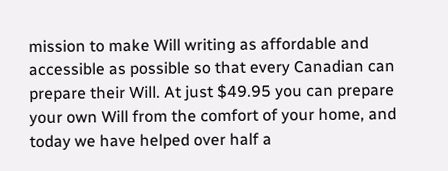mission to make Will writing as affordable and accessible as possible so that every Canadian can prepare their Will. At just $49.95 you can prepare your own Will from the comfort of your home, and today we have helped over half a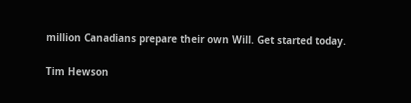million Canadians prepare their own Will. Get started today.

Tim Hewson